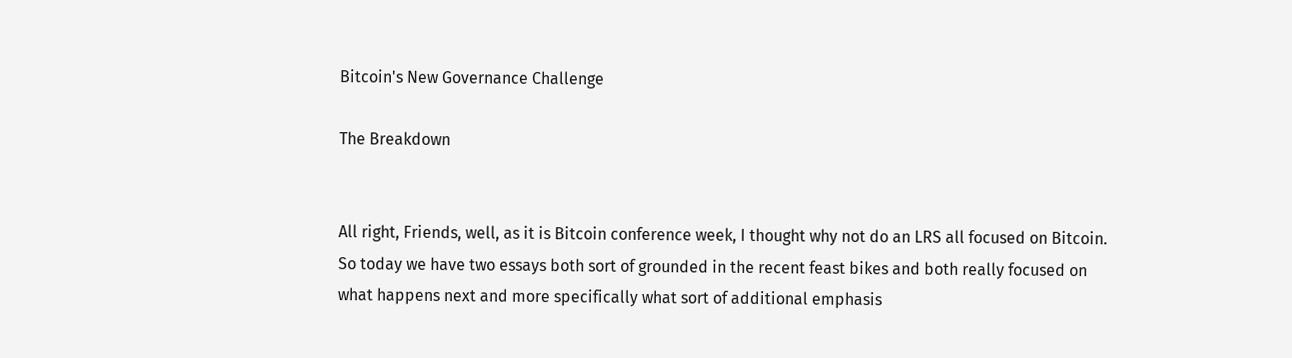Bitcoin's New Governance Challenge

The Breakdown


All right, Friends, well, as it is Bitcoin conference week, I thought why not do an LRS all focused on Bitcoin. So today we have two essays both sort of grounded in the recent feast bikes and both really focused on what happens next and more specifically what sort of additional emphasis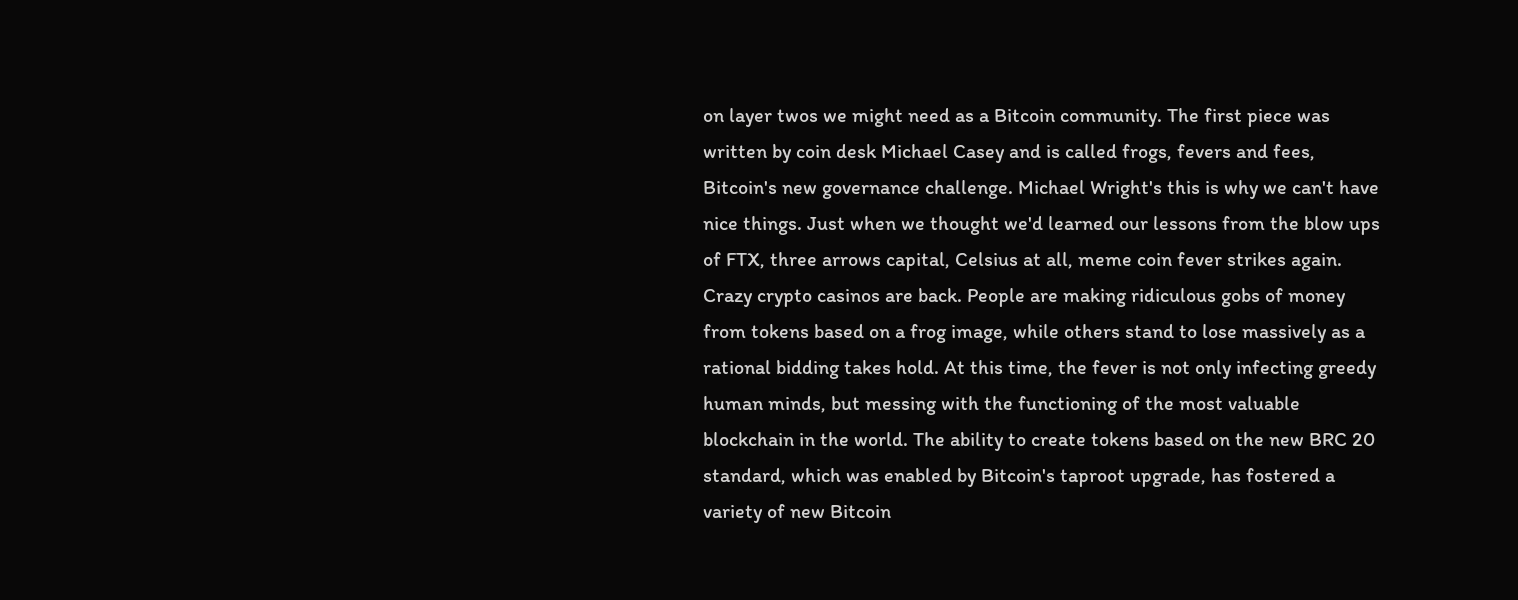on layer twos we might need as a Bitcoin community. The first piece was written by coin desk Michael Casey and is called frogs, fevers and fees, Bitcoin's new governance challenge. Michael Wright's this is why we can't have nice things. Just when we thought we'd learned our lessons from the blow ups of FTX, three arrows capital, Celsius at all, meme coin fever strikes again. Crazy crypto casinos are back. People are making ridiculous gobs of money from tokens based on a frog image, while others stand to lose massively as a rational bidding takes hold. At this time, the fever is not only infecting greedy human minds, but messing with the functioning of the most valuable blockchain in the world. The ability to create tokens based on the new BRC 20 standard, which was enabled by Bitcoin's taproot upgrade, has fostered a variety of new Bitcoin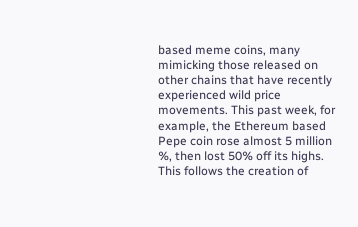based meme coins, many mimicking those released on other chains that have recently experienced wild price movements. This past week, for example, the Ethereum based Pepe coin rose almost 5 million %, then lost 50% off its highs. This follows the creation of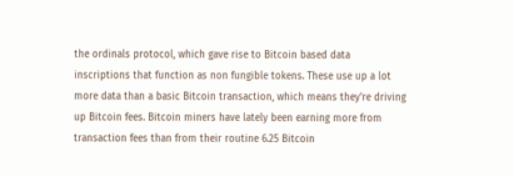the ordinals protocol, which gave rise to Bitcoin based data inscriptions that function as non fungible tokens. These use up a lot more data than a basic Bitcoin transaction, which means they're driving up Bitcoin fees. Bitcoin miners have lately been earning more from transaction fees than from their routine 6.25 Bitcoin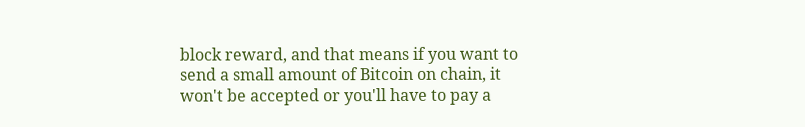block reward, and that means if you want to send a small amount of Bitcoin on chain, it won't be accepted or you'll have to pay a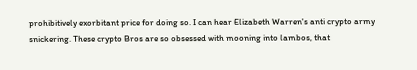prohibitively exorbitant price for doing so. I can hear Elizabeth Warren's anti crypto army snickering. These crypto Bros are so obsessed with mooning into lambos, that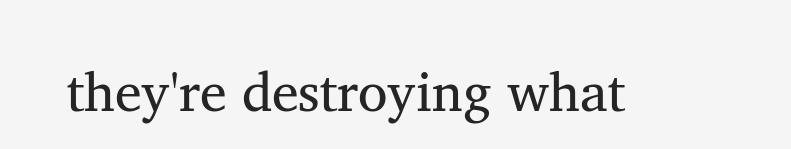they're destroying what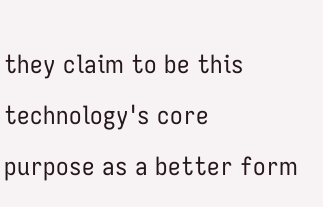they claim to be this technology's core purpose as a better form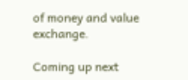of money and value exchange.

Coming up next